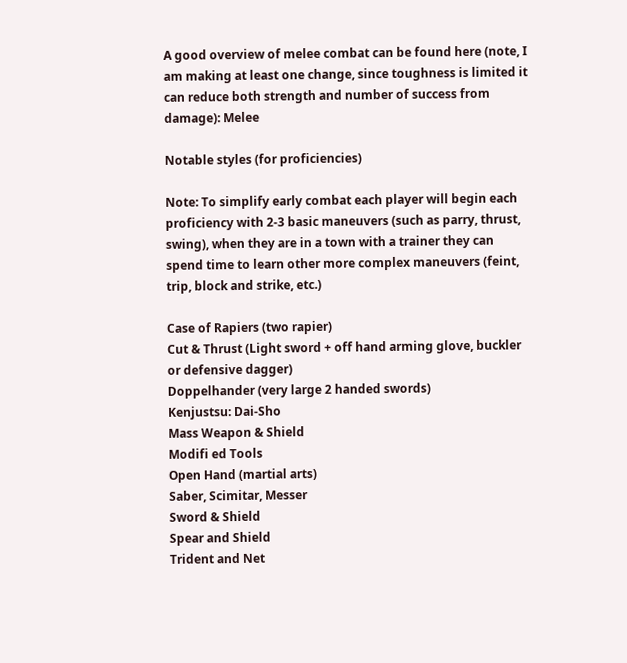A good overview of melee combat can be found here (note, I am making at least one change, since toughness is limited it can reduce both strength and number of success from damage): Melee

Notable styles (for proficiencies)

Note: To simplify early combat each player will begin each proficiency with 2-3 basic maneuvers (such as parry, thrust, swing), when they are in a town with a trainer they can spend time to learn other more complex maneuvers (feint, trip, block and strike, etc.)

Case of Rapiers (two rapier)
Cut & Thrust (Light sword + off hand arming glove, buckler or defensive dagger)
Doppelhander (very large 2 handed swords)
Kenjustsu: Dai-Sho
Mass Weapon & Shield
Modifi ed Tools
Open Hand (martial arts)
Saber, Scimitar, Messer
Sword & Shield
Spear and Shield
Trident and Net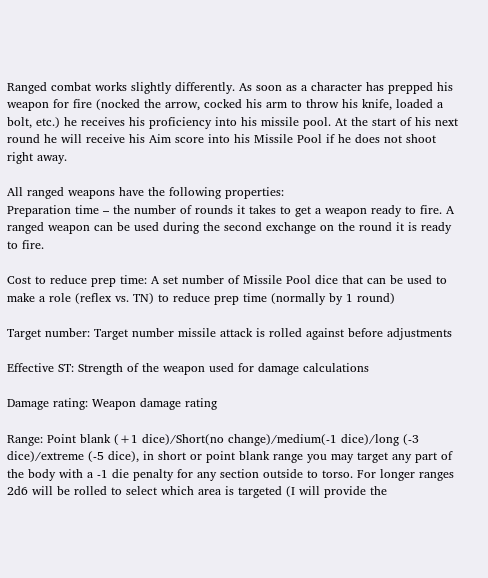Ranged combat works slightly differently. As soon as a character has prepped his weapon for fire (nocked the arrow, cocked his arm to throw his knife, loaded a bolt, etc.) he receives his proficiency into his missile pool. At the start of his next round he will receive his Aim score into his Missile Pool if he does not shoot right away.

All ranged weapons have the following properties:
Preparation time – the number of rounds it takes to get a weapon ready to fire. A ranged weapon can be used during the second exchange on the round it is ready to fire.

Cost to reduce prep time: A set number of Missile Pool dice that can be used to make a role (reflex vs. TN) to reduce prep time (normally by 1 round)

Target number: Target number missile attack is rolled against before adjustments

Effective ST: Strength of the weapon used for damage calculations

Damage rating: Weapon damage rating

Range: Point blank (+1 dice)/Short(no change)/medium(-1 dice)/long (-3 dice)/extreme (-5 dice), in short or point blank range you may target any part of the body with a -1 die penalty for any section outside to torso. For longer ranges 2d6 will be rolled to select which area is targeted (I will provide the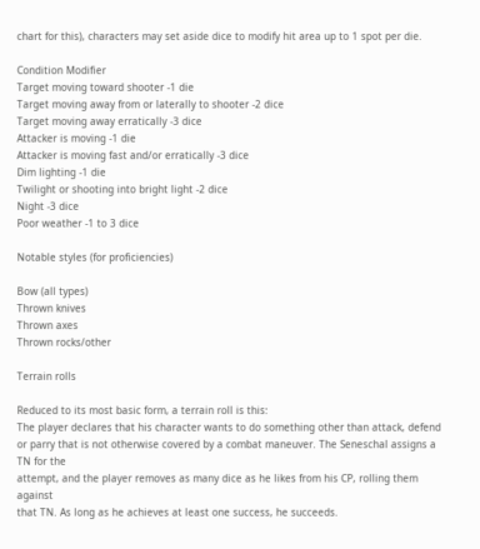chart for this), characters may set aside dice to modify hit area up to 1 spot per die.

Condition Modifier
Target moving toward shooter -1 die
Target moving away from or laterally to shooter -2 dice
Target moving away erratically -3 dice
Attacker is moving -1 die
Attacker is moving fast and/or erratically -3 dice
Dim lighting -1 die
Twilight or shooting into bright light -2 dice
Night -3 dice
Poor weather -1 to 3 dice

Notable styles (for proficiencies)

Bow (all types)
Thrown knives
Thrown axes
Thrown rocks/other

Terrain rolls

Reduced to its most basic form, a terrain roll is this:
The player declares that his character wants to do something other than attack, defend or parry that is not otherwise covered by a combat maneuver. The Seneschal assigns a TN for the
attempt, and the player removes as many dice as he likes from his CP, rolling them against
that TN. As long as he achieves at least one success, he succeeds.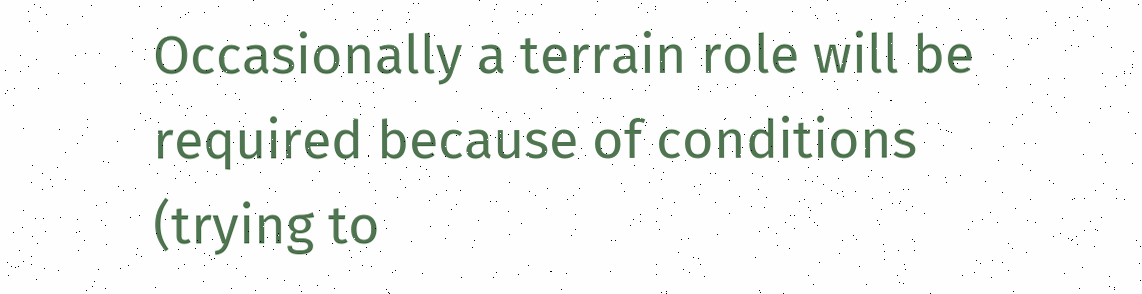Occasionally a terrain role will be required because of conditions (trying to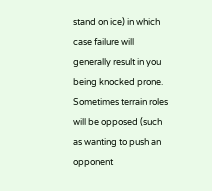stand on ice) in which case failure will generally result in you being knocked prone. Sometimes terrain roles will be opposed (such as wanting to push an opponent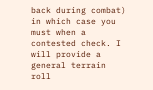back during combat) in which case you must when a contested check. I will provide a general terrain roll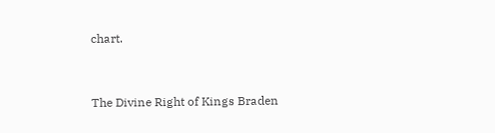chart.


The Divine Right of Kings Braden